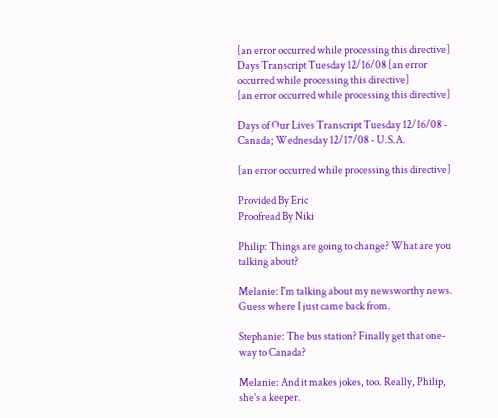[an error occurred while processing this directive] Days Transcript Tuesday 12/16/08 [an error occurred while processing this directive]
[an error occurred while processing this directive]

Days of Our Lives Transcript Tuesday 12/16/08 - Canada; Wednesday 12/17/08 - U.S.A.

[an error occurred while processing this directive]

Provided By Eric
Proofread By Niki

Philip: Things are going to change? What are you talking about?

Melanie: I'm talking about my newsworthy news. Guess where I just came back from.

Stephanie: The bus station? Finally get that one-way to Canada?

Melanie: And it makes jokes, too. Really, Philip, she's a keeper.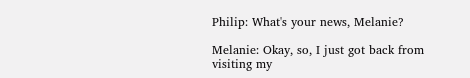Philip: What's your news, Melanie?

Melanie: Okay, so, I just got back from visiting my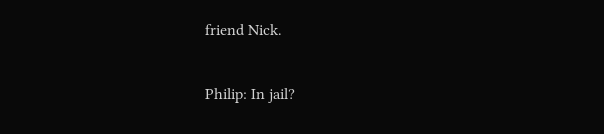friend Nick.

Philip: In jail?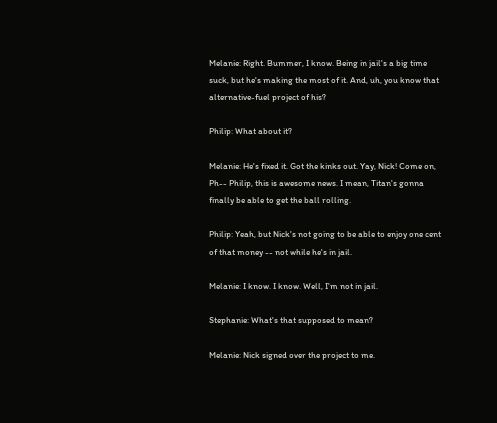Melanie: Right. Bummer, I know. Being in jail's a big time suck, but he's making the most of it. And, uh, you know that alternative-fuel project of his?

Philip: What about it?

Melanie: He's fixed it. Got the kinks out. Yay, Nick! Come on, Ph-- Philip, this is awesome news. I mean, Titan's gonna finally be able to get the ball rolling.

Philip: Yeah, but Nick's not going to be able to enjoy one cent of that money -- not while he's in jail.

Melanie: I know. I know. Well, I'm not in jail.

Stephanie: What's that supposed to mean?

Melanie: Nick signed over the project to me.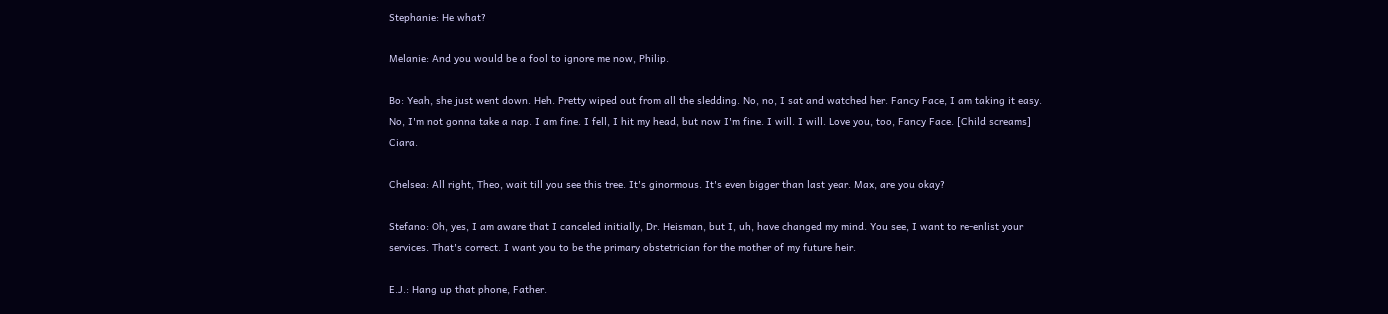Stephanie: He what?

Melanie: And you would be a fool to ignore me now, Philip.

Bo: Yeah, she just went down. Heh. Pretty wiped out from all the sledding. No, no, I sat and watched her. Fancy Face, I am taking it easy. No, I'm not gonna take a nap. I am fine. I fell, I hit my head, but now I'm fine. I will. I will. Love you, too, Fancy Face. [Child screams] Ciara.

Chelsea: All right, Theo, wait till you see this tree. It's ginormous. It's even bigger than last year. Max, are you okay?

Stefano: Oh, yes, I am aware that I canceled initially, Dr. Heisman, but I, uh, have changed my mind. You see, I want to re-enlist your services. That's correct. I want you to be the primary obstetrician for the mother of my future heir.

E.J.: Hang up that phone, Father.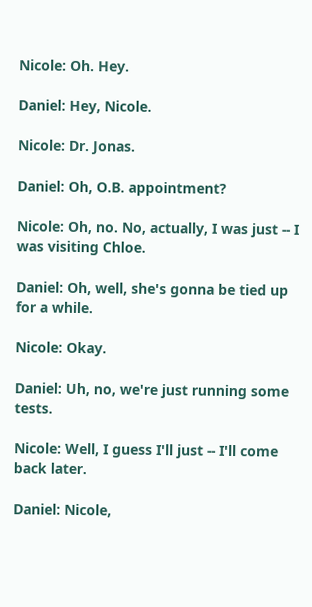Nicole: Oh. Hey.

Daniel: Hey, Nicole.

Nicole: Dr. Jonas.

Daniel: Oh, O.B. appointment?

Nicole: Oh, no. No, actually, I was just -- I was visiting Chloe.

Daniel: Oh, well, she's gonna be tied up for a while.

Nicole: Okay.

Daniel: Uh, no, we're just running some tests.

Nicole: Well, I guess I'll just -- I'll come back later.

Daniel: Nicole,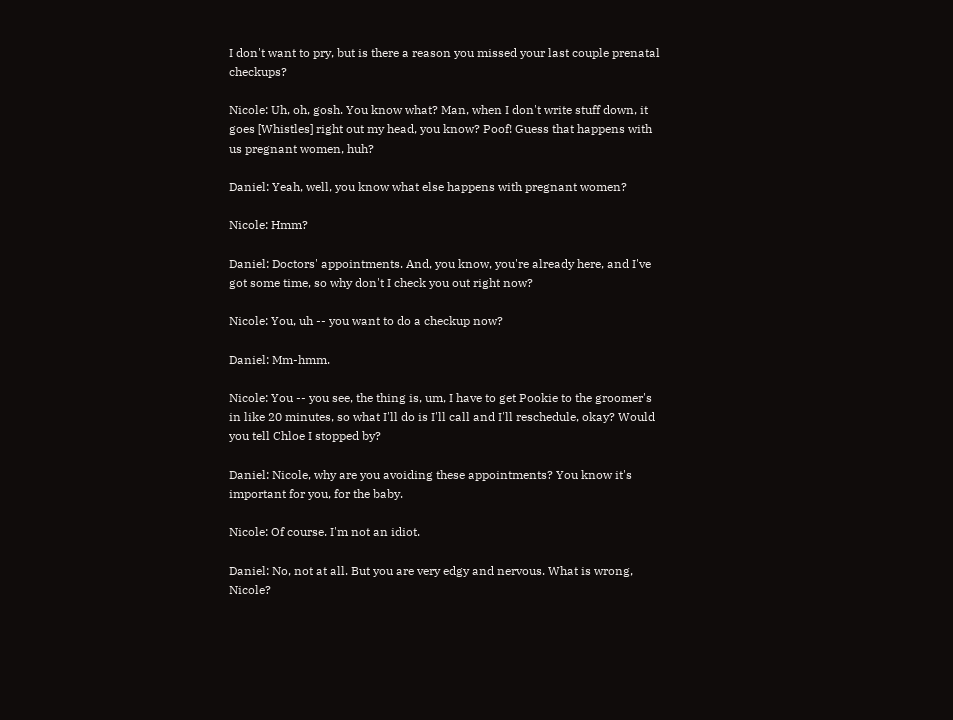I don't want to pry, but is there a reason you missed your last couple prenatal checkups?

Nicole: Uh, oh, gosh. You know what? Man, when I don't write stuff down, it goes [Whistles] right out my head, you know? Poof! Guess that happens with us pregnant women, huh?

Daniel: Yeah, well, you know what else happens with pregnant women?

Nicole: Hmm?

Daniel: Doctors' appointments. And, you know, you're already here, and I've got some time, so why don't I check you out right now?

Nicole: You, uh -- you want to do a checkup now?

Daniel: Mm-hmm.

Nicole: You -- you see, the thing is, um, I have to get Pookie to the groomer's in like 20 minutes, so what I'll do is I'll call and I'll reschedule, okay? Would you tell Chloe I stopped by?

Daniel: Nicole, why are you avoiding these appointments? You know it's important for you, for the baby.

Nicole: Of course. I'm not an idiot.

Daniel: No, not at all. But you are very edgy and nervous. What is wrong, Nicole?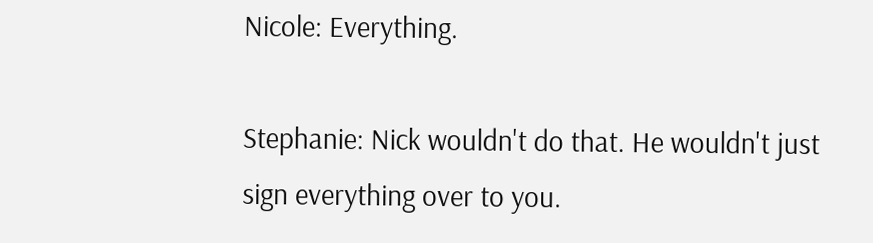Nicole: Everything.

Stephanie: Nick wouldn't do that. He wouldn't just sign everything over to you.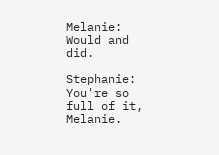Melanie: Would and did.

Stephanie: You're so full of it, Melanie.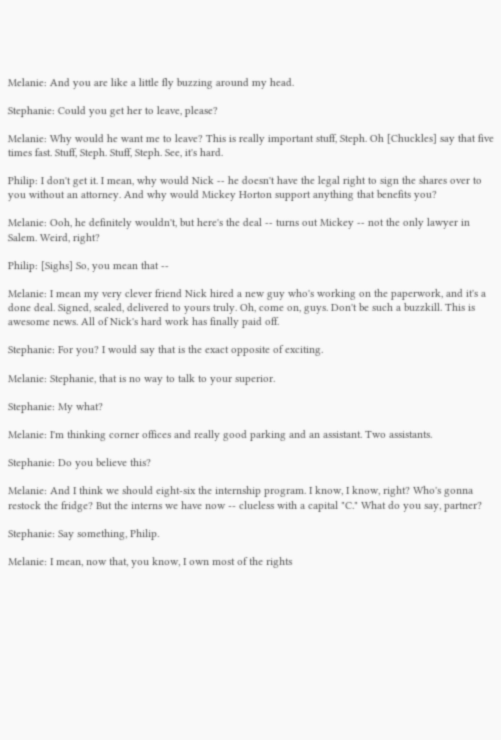Melanie: And you are like a little fly buzzing around my head.

Stephanie: Could you get her to leave, please?

Melanie: Why would he want me to leave? This is really important stuff, Steph. Oh [Chuckles] say that five times fast. Stuff, Steph. Stuff, Steph. See, it's hard.

Philip: I don't get it. I mean, why would Nick -- he doesn't have the legal right to sign the shares over to you without an attorney. And why would Mickey Horton support anything that benefits you?

Melanie: Ooh, he definitely wouldn't, but here's the deal -- turns out Mickey -- not the only lawyer in Salem. Weird, right?

Philip: [Sighs] So, you mean that --

Melanie: I mean my very clever friend Nick hired a new guy who's working on the paperwork, and it's a done deal. Signed, sealed, delivered to yours truly. Oh, come on, guys. Don't be such a buzzkill. This is awesome news. All of Nick's hard work has finally paid off.

Stephanie: For you? I would say that is the exact opposite of exciting.

Melanie: Stephanie, that is no way to talk to your superior.

Stephanie: My what?

Melanie: I'm thinking corner offices and really good parking and an assistant. Two assistants.

Stephanie: Do you believe this?

Melanie: And I think we should eight-six the internship program. I know, I know, right? Who's gonna restock the fridge? But the interns we have now -- clueless with a capital "C." What do you say, partner?

Stephanie: Say something, Philip.

Melanie: I mean, now that, you know, I own most of the rights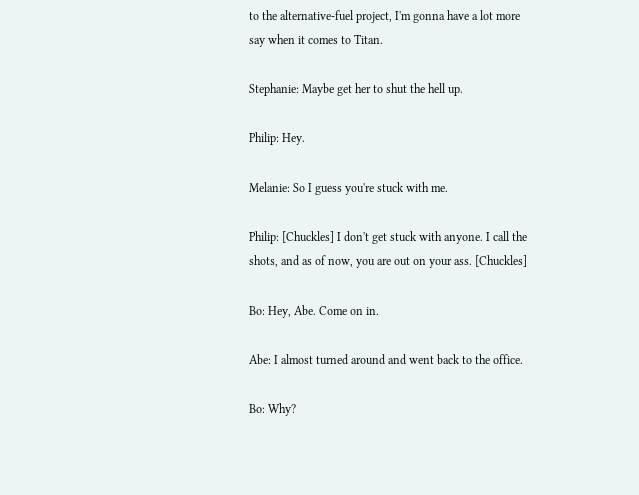to the alternative-fuel project, I'm gonna have a lot more say when it comes to Titan.

Stephanie: Maybe get her to shut the hell up.

Philip: Hey.

Melanie: So I guess you're stuck with me.

Philip: [Chuckles] I don't get stuck with anyone. I call the shots, and as of now, you are out on your ass. [Chuckles]

Bo: Hey, Abe. Come on in.

Abe: I almost turned around and went back to the office.

Bo: Why?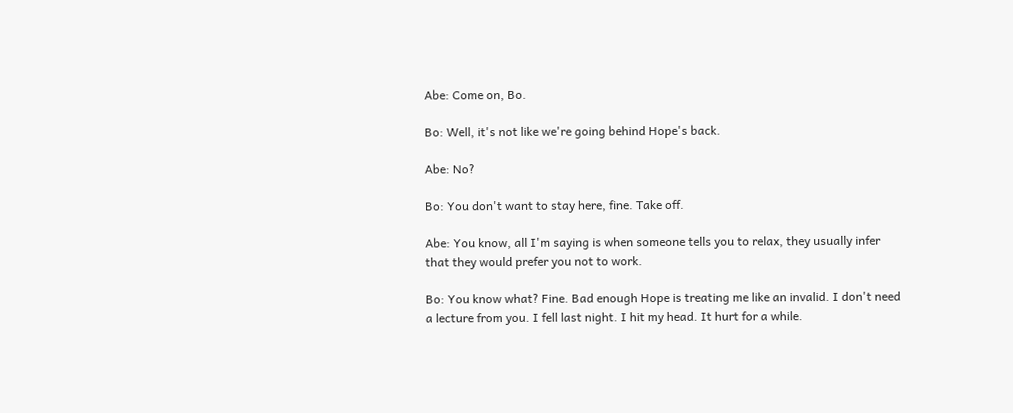Abe: Come on, Bo.

Bo: Well, it's not like we're going behind Hope's back.

Abe: No?

Bo: You don't want to stay here, fine. Take off.

Abe: You know, all I'm saying is when someone tells you to relax, they usually infer that they would prefer you not to work.

Bo: You know what? Fine. Bad enough Hope is treating me like an invalid. I don't need a lecture from you. I fell last night. I hit my head. It hurt for a while.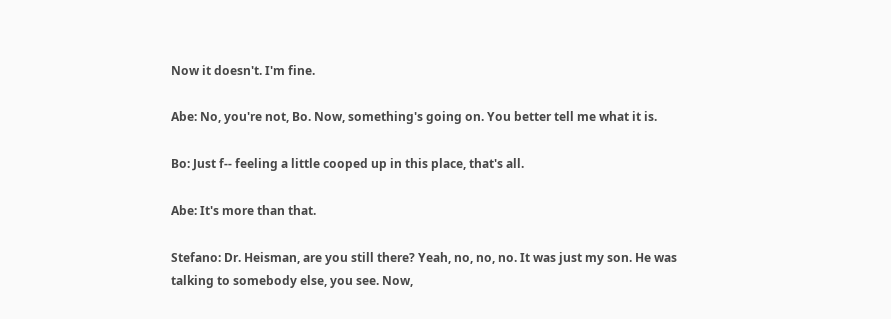Now it doesn't. I'm fine.

Abe: No, you're not, Bo. Now, something's going on. You better tell me what it is.

Bo: Just f-- feeling a little cooped up in this place, that's all.

Abe: It's more than that.

Stefano: Dr. Heisman, are you still there? Yeah, no, no, no. It was just my son. He was talking to somebody else, you see. Now,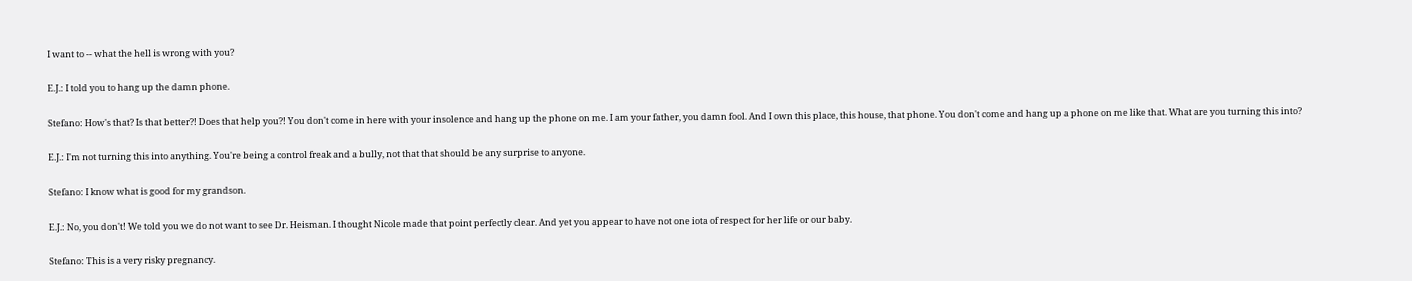I want to -- what the hell is wrong with you?

E.J.: I told you to hang up the damn phone.

Stefano: How's that? Is that better?! Does that help you?! You don't come in here with your insolence and hang up the phone on me. I am your father, you damn fool. And I own this place, this house, that phone. You don't come and hang up a phone on me like that. What are you turning this into?

E.J.: I'm not turning this into anything. You're being a control freak and a bully, not that that should be any surprise to anyone.

Stefano: I know what is good for my grandson.

E.J.: No, you don't! We told you we do not want to see Dr. Heisman. I thought Nicole made that point perfectly clear. And yet you appear to have not one iota of respect for her life or our baby.

Stefano: This is a very risky pregnancy.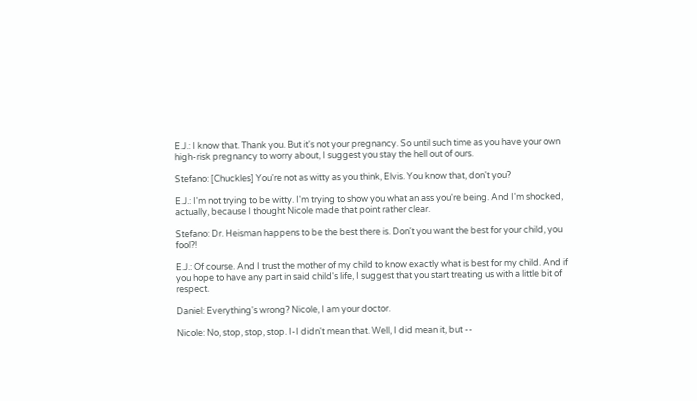E.J.: I know that. Thank you. But it's not your pregnancy. So until such time as you have your own high-risk pregnancy to worry about, I suggest you stay the hell out of ours.

Stefano: [Chuckles] You're not as witty as you think, Elvis. You know that, don't you?

E.J.: I'm not trying to be witty. I'm trying to show you what an ass you're being. And I'm shocked, actually, because I thought Nicole made that point rather clear.

Stefano: Dr. Heisman happens to be the best there is. Don't you want the best for your child, you fool?!

E.J.: Of course. And I trust the mother of my child to know exactly what is best for my child. And if you hope to have any part in said child's life, I suggest that you start treating us with a little bit of respect.

Daniel: Everything's wrong? Nicole, I am your doctor.

Nicole: No, stop, stop, stop. I-I didn't mean that. Well, I did mean it, but --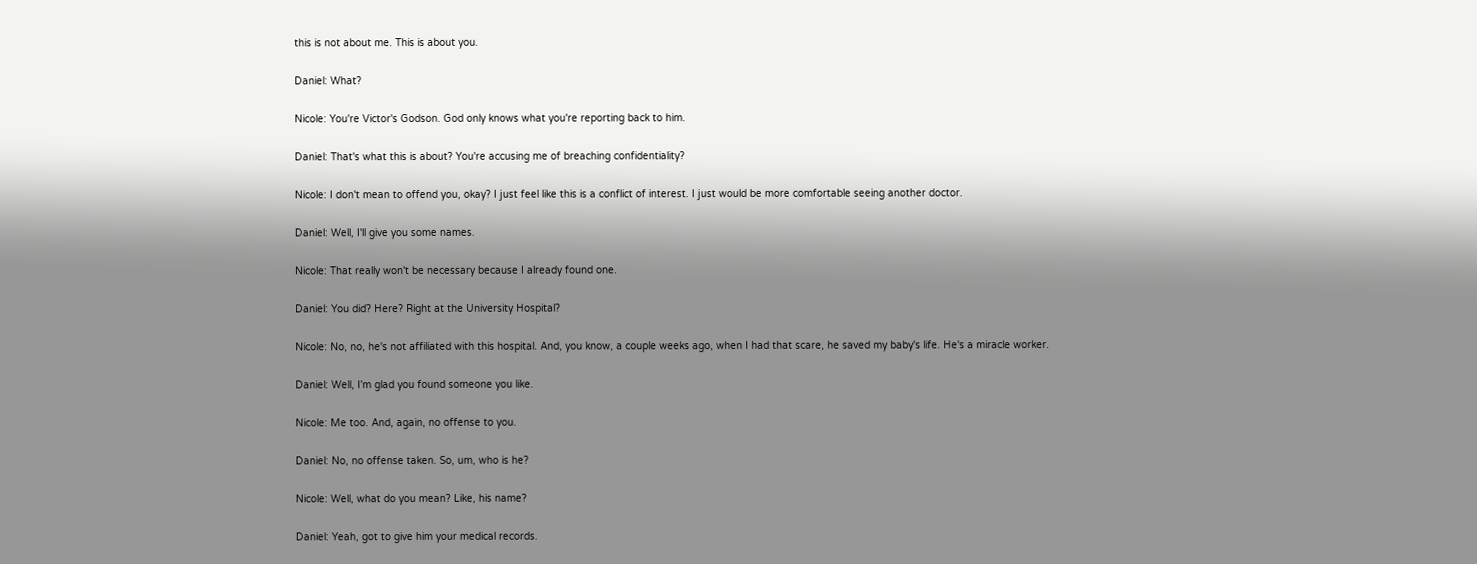this is not about me. This is about you.

Daniel: What?

Nicole: You're Victor's Godson. God only knows what you're reporting back to him.

Daniel: That's what this is about? You're accusing me of breaching confidentiality?

Nicole: I don't mean to offend you, okay? I just feel like this is a conflict of interest. I just would be more comfortable seeing another doctor.

Daniel: Well, I'll give you some names.

Nicole: That really won't be necessary because I already found one.

Daniel: You did? Here? Right at the University Hospital?

Nicole: No, no, he's not affiliated with this hospital. And, you know, a couple weeks ago, when I had that scare, he saved my baby's life. He's a miracle worker.

Daniel: Well, I'm glad you found someone you like.

Nicole: Me too. And, again, no offense to you.

Daniel: No, no offense taken. So, um, who is he?

Nicole: Well, what do you mean? Like, his name?

Daniel: Yeah, got to give him your medical records.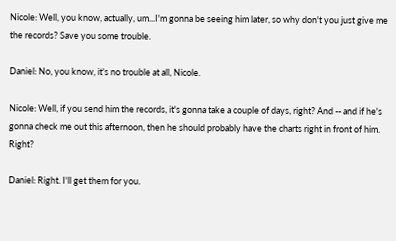Nicole: Well, you know, actually, um...I'm gonna be seeing him later, so why don't you just give me the records? Save you some trouble.

Daniel: No, you know, it's no trouble at all, Nicole.

Nicole: Well, if you send him the records, it's gonna take a couple of days, right? And -- and if he's gonna check me out this afternoon, then he should probably have the charts right in front of him. Right?

Daniel: Right. I'll get them for you.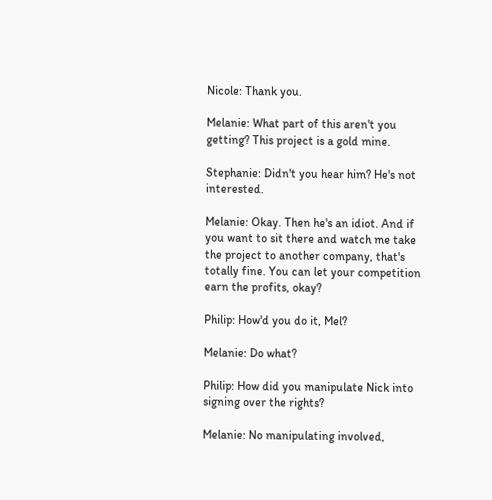Nicole: Thank you.

Melanie: What part of this aren't you getting? This project is a gold mine.

Stephanie: Didn't you hear him? He's not interested.

Melanie: Okay. Then he's an idiot. And if you want to sit there and watch me take the project to another company, that's totally fine. You can let your competition earn the profits, okay?

Philip: How'd you do it, Mel?

Melanie: Do what?

Philip: How did you manipulate Nick into signing over the rights?

Melanie: No manipulating involved,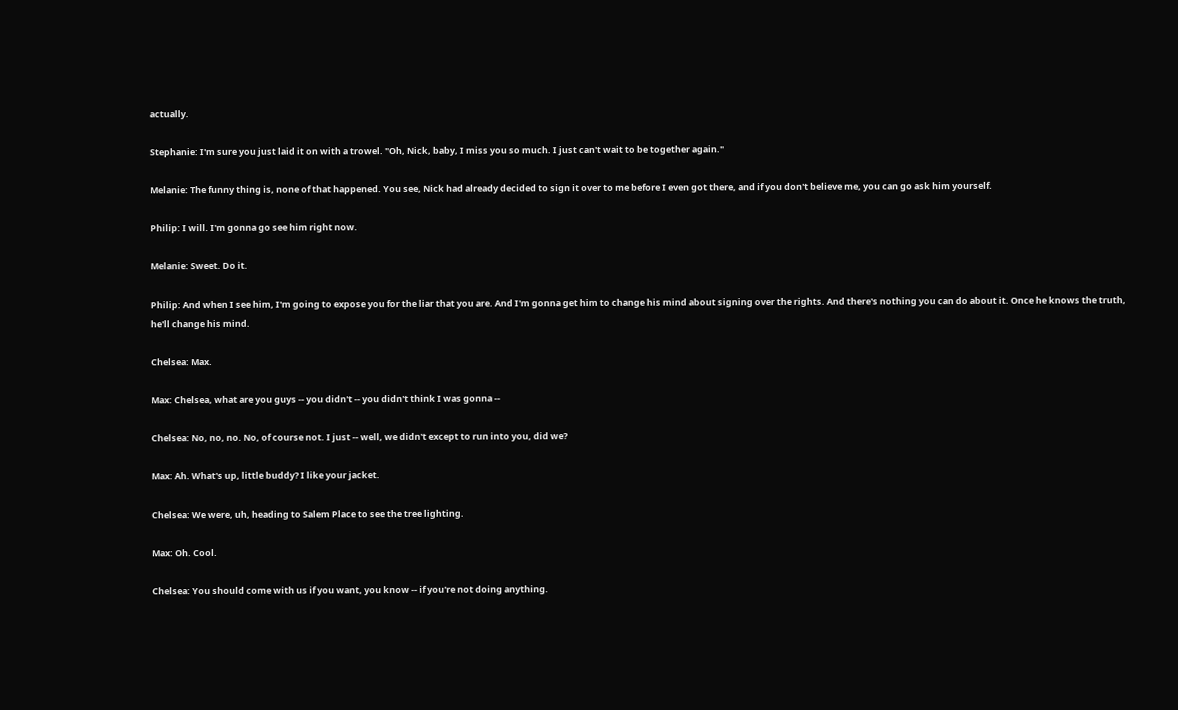actually.

Stephanie: I'm sure you just laid it on with a trowel. "Oh, Nick, baby, I miss you so much. I just can't wait to be together again."

Melanie: The funny thing is, none of that happened. You see, Nick had already decided to sign it over to me before I even got there, and if you don't believe me, you can go ask him yourself.

Philip: I will. I'm gonna go see him right now.

Melanie: Sweet. Do it.

Philip: And when I see him, I'm going to expose you for the liar that you are. And I'm gonna get him to change his mind about signing over the rights. And there's nothing you can do about it. Once he knows the truth, he'll change his mind.

Chelsea: Max.

Max: Chelsea, what are you guys -- you didn't -- you didn't think I was gonna --

Chelsea: No, no, no. No, of course not. I just -- well, we didn't except to run into you, did we?

Max: Ah. What's up, little buddy? I like your jacket.

Chelsea: We were, uh, heading to Salem Place to see the tree lighting.

Max: Oh. Cool.

Chelsea: You should come with us if you want, you know -- if you're not doing anything.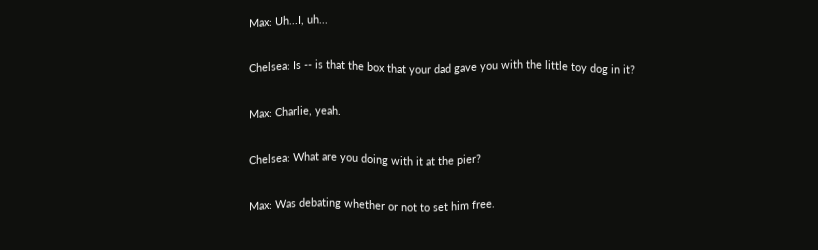Max: Uh...I, uh...

Chelsea: Is -- is that the box that your dad gave you with the little toy dog in it?

Max: Charlie, yeah.

Chelsea: What are you doing with it at the pier?

Max: Was debating whether or not to set him free.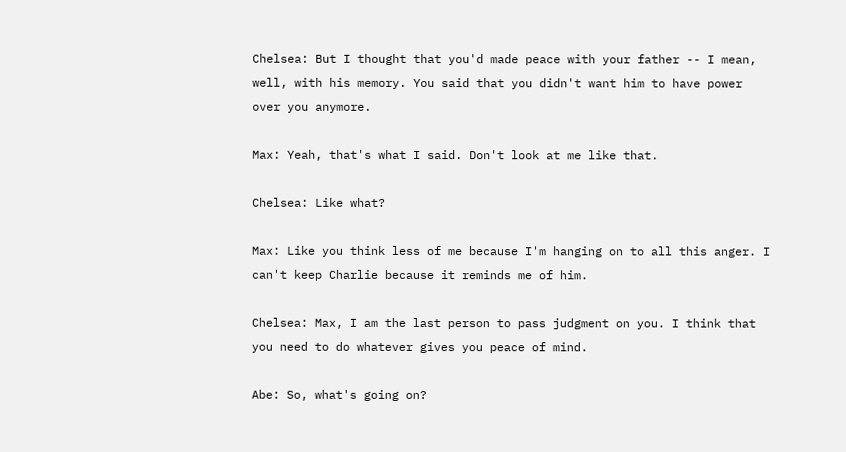Chelsea: But I thought that you'd made peace with your father -- I mean, well, with his memory. You said that you didn't want him to have power over you anymore.

Max: Yeah, that's what I said. Don't look at me like that.

Chelsea: Like what?

Max: Like you think less of me because I'm hanging on to all this anger. I can't keep Charlie because it reminds me of him.

Chelsea: Max, I am the last person to pass judgment on you. I think that you need to do whatever gives you peace of mind.

Abe: So, what's going on?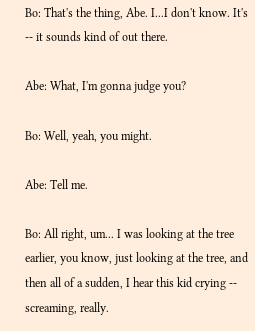Bo: That's the thing, Abe. I...I don't know. It's -- it sounds kind of out there.

Abe: What, I'm gonna judge you?

Bo: Well, yeah, you might.

Abe: Tell me.

Bo: All right, um... I was looking at the tree earlier, you know, just looking at the tree, and then all of a sudden, I hear this kid crying -- screaming, really.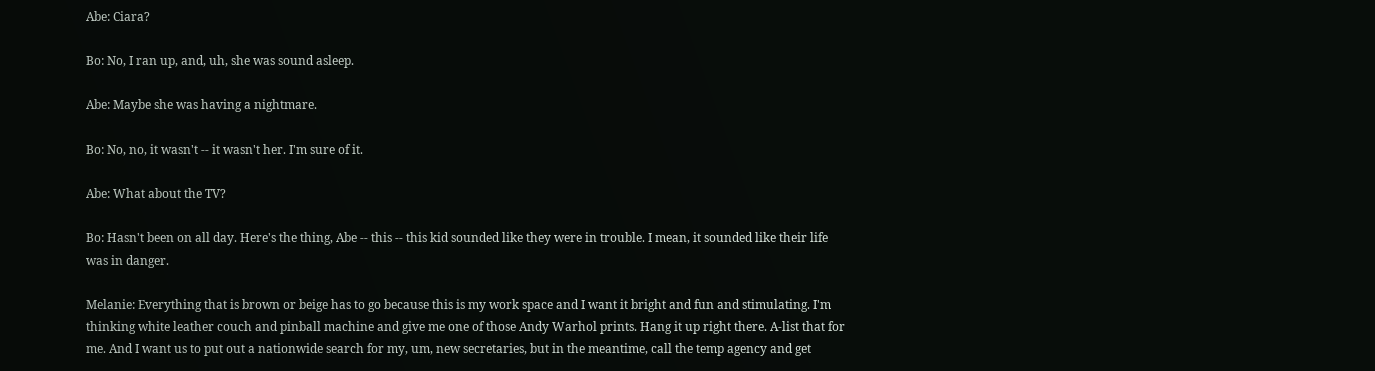Abe: Ciara?

Bo: No, I ran up, and, uh, she was sound asleep.

Abe: Maybe she was having a nightmare.

Bo: No, no, it wasn't -- it wasn't her. I'm sure of it.

Abe: What about the TV?

Bo: Hasn't been on all day. Here's the thing, Abe -- this -- this kid sounded like they were in trouble. I mean, it sounded like their life was in danger.

Melanie: Everything that is brown or beige has to go because this is my work space and I want it bright and fun and stimulating. I'm thinking white leather couch and pinball machine and give me one of those Andy Warhol prints. Hang it up right there. A-list that for me. And I want us to put out a nationwide search for my, um, new secretaries, but in the meantime, call the temp agency and get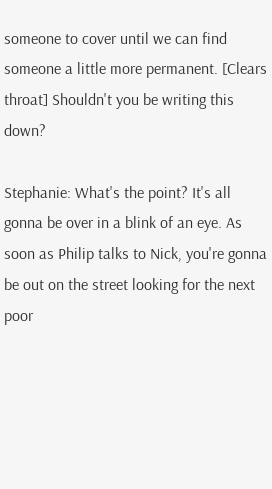someone to cover until we can find someone a little more permanent. [Clears throat] Shouldn't you be writing this down?

Stephanie: What's the point? It's all gonna be over in a blink of an eye. As soon as Philip talks to Nick, you're gonna be out on the street looking for the next poor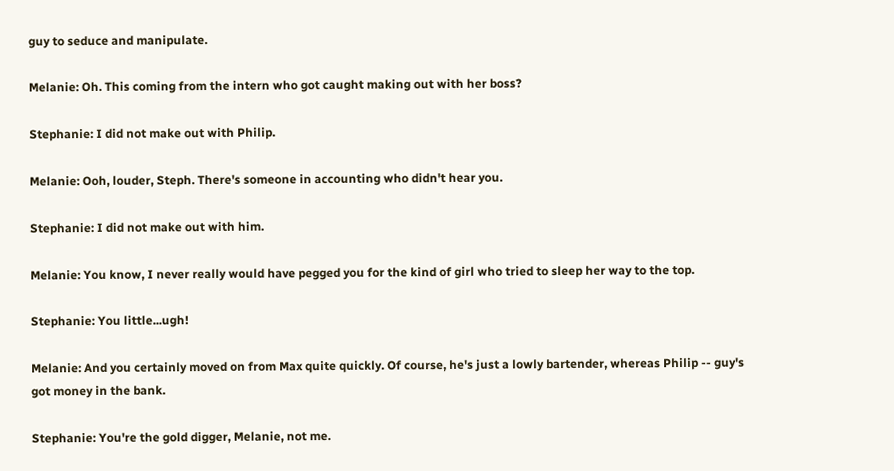guy to seduce and manipulate.

Melanie: Oh. This coming from the intern who got caught making out with her boss?

Stephanie: I did not make out with Philip.

Melanie: Ooh, louder, Steph. There's someone in accounting who didn't hear you.

Stephanie: I did not make out with him.

Melanie: You know, I never really would have pegged you for the kind of girl who tried to sleep her way to the top.

Stephanie: You little...ugh!

Melanie: And you certainly moved on from Max quite quickly. Of course, he's just a lowly bartender, whereas Philip -- guy's got money in the bank.

Stephanie: You're the gold digger, Melanie, not me.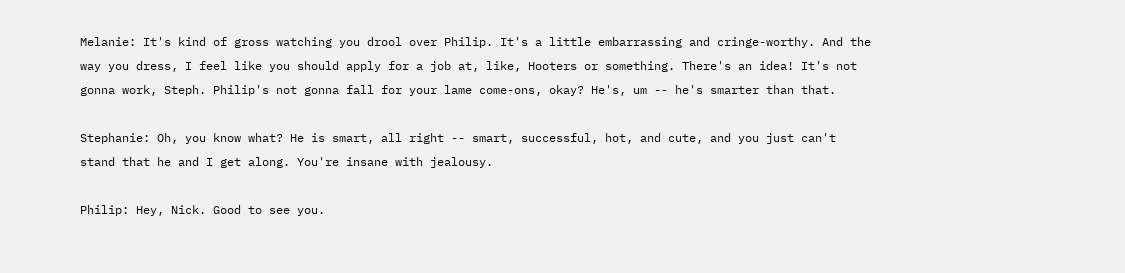Melanie: It's kind of gross watching you drool over Philip. It's a little embarrassing and cringe-worthy. And the way you dress, I feel like you should apply for a job at, like, Hooters or something. There's an idea! It's not gonna work, Steph. Philip's not gonna fall for your lame come-ons, okay? He's, um -- he's smarter than that.

Stephanie: Oh, you know what? He is smart, all right -- smart, successful, hot, and cute, and you just can't stand that he and I get along. You're insane with jealousy.

Philip: Hey, Nick. Good to see you.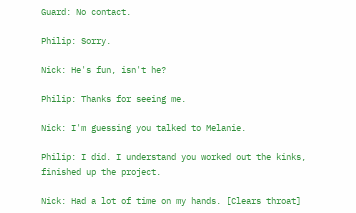Guard: No contact.

Philip: Sorry.

Nick: He's fun, isn't he?

Philip: Thanks for seeing me.

Nick: I'm guessing you talked to Melanie.

Philip: I did. I understand you worked out the kinks, finished up the project.

Nick: Had a lot of time on my hands. [Clears throat]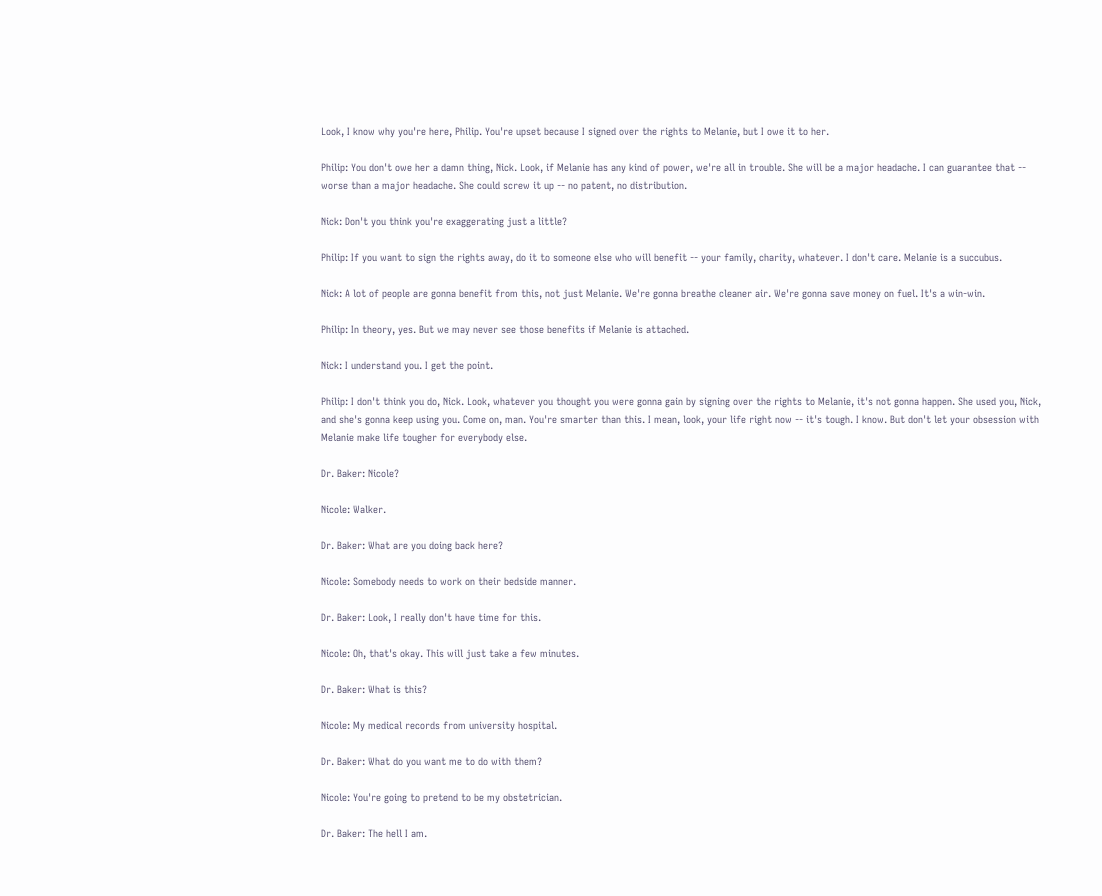Look, I know why you're here, Philip. You're upset because I signed over the rights to Melanie, but I owe it to her.

Philip: You don't owe her a damn thing, Nick. Look, if Melanie has any kind of power, we're all in trouble. She will be a major headache. I can guarantee that -- worse than a major headache. She could screw it up -- no patent, no distribution.

Nick: Don't you think you're exaggerating just a little?

Philip: If you want to sign the rights away, do it to someone else who will benefit -- your family, charity, whatever. I don't care. Melanie is a succubus.

Nick: A lot of people are gonna benefit from this, not just Melanie. We're gonna breathe cleaner air. We're gonna save money on fuel. It's a win-win.

Philip: In theory, yes. But we may never see those benefits if Melanie is attached.

Nick: I understand you. I get the point.

Philip: I don't think you do, Nick. Look, whatever you thought you were gonna gain by signing over the rights to Melanie, it's not gonna happen. She used you, Nick, and she's gonna keep using you. Come on, man. You're smarter than this. I mean, look, your life right now -- it's tough. I know. But don't let your obsession with Melanie make life tougher for everybody else.

Dr. Baker: Nicole?

Nicole: Walker.

Dr. Baker: What are you doing back here?

Nicole: Somebody needs to work on their bedside manner.

Dr. Baker: Look, I really don't have time for this.

Nicole: Oh, that's okay. This will just take a few minutes.

Dr. Baker: What is this?

Nicole: My medical records from university hospital.

Dr. Baker: What do you want me to do with them?

Nicole: You're going to pretend to be my obstetrician.

Dr. Baker: The hell I am.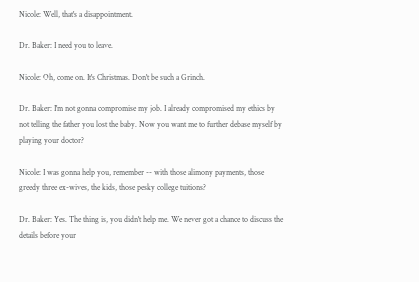Nicole: Well, that's a disappointment.

Dr. Baker: I need you to leave.

Nicole: Oh, come on. It's Christmas. Don't be such a Grinch.

Dr. Baker: I'm not gonna compromise my job. I already compromised my ethics by not telling the father you lost the baby. Now you want me to further debase myself by playing your doctor?

Nicole: I was gonna help you, remember -- with those alimony payments, those greedy three ex-wives, the kids, those pesky college tuitions?

Dr. Baker: Yes. The thing is, you didn't help me. We never got a chance to discuss the details before your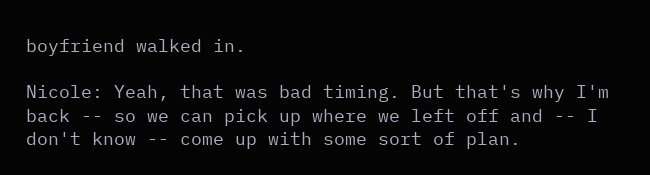boyfriend walked in.

Nicole: Yeah, that was bad timing. But that's why I'm back -- so we can pick up where we left off and -- I don't know -- come up with some sort of plan.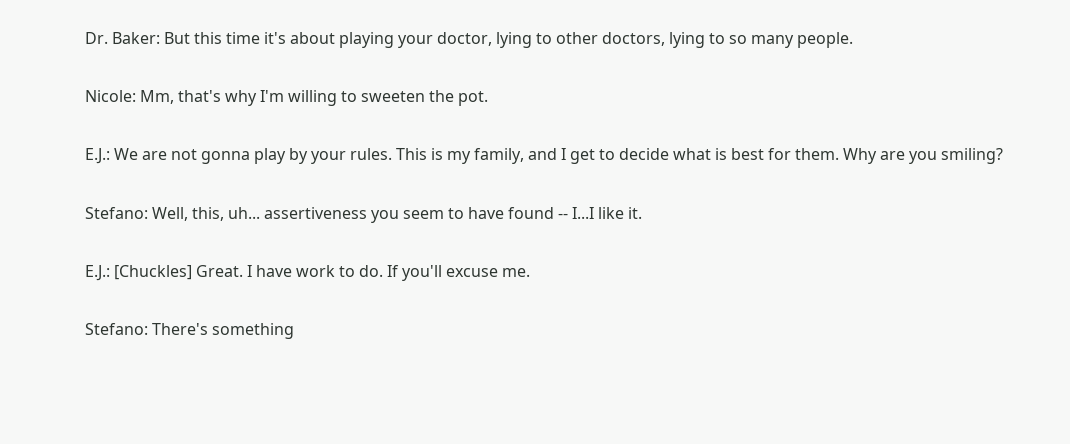Dr. Baker: But this time it's about playing your doctor, lying to other doctors, lying to so many people.

Nicole: Mm, that's why I'm willing to sweeten the pot.

E.J.: We are not gonna play by your rules. This is my family, and I get to decide what is best for them. Why are you smiling?

Stefano: Well, this, uh... assertiveness you seem to have found -- I...I like it.

E.J.: [Chuckles] Great. I have work to do. If you'll excuse me.

Stefano: There's something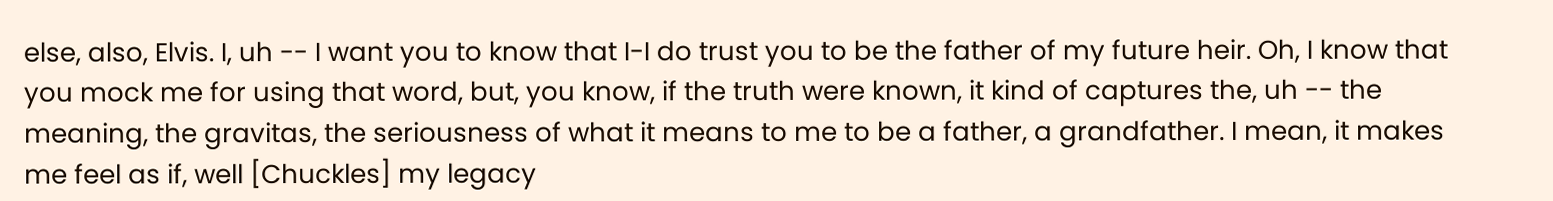else, also, Elvis. I, uh -- I want you to know that I-I do trust you to be the father of my future heir. Oh, I know that you mock me for using that word, but, you know, if the truth were known, it kind of captures the, uh -- the meaning, the gravitas, the seriousness of what it means to me to be a father, a grandfather. I mean, it makes me feel as if, well [Chuckles] my legacy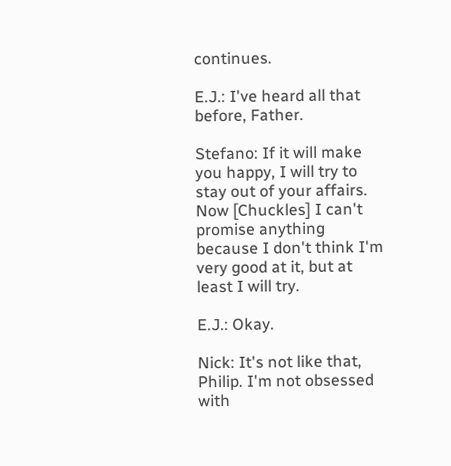continues.

E.J.: I've heard all that before, Father.

Stefano: If it will make you happy, I will try to stay out of your affairs. Now [Chuckles] I can't promise anything because I don't think I'm very good at it, but at least I will try.

E.J.: Okay.

Nick: It's not like that, Philip. I'm not obsessed with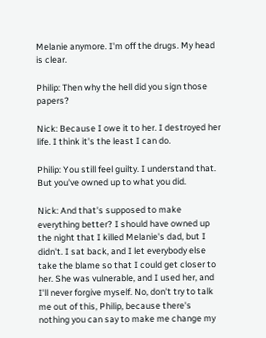Melanie anymore. I'm off the drugs. My head is clear.

Philip: Then why the hell did you sign those papers?

Nick: Because I owe it to her. I destroyed her life. I think it's the least I can do.

Philip: You still feel guilty. I understand that. But you've owned up to what you did.

Nick: And that's supposed to make everything better? I should have owned up the night that I killed Melanie's dad, but I didn't. I sat back, and I let everybody else take the blame so that I could get closer to her. She was vulnerable, and I used her, and I'll never forgive myself. No, don't try to talk me out of this, Philip, because there's nothing you can say to make me change my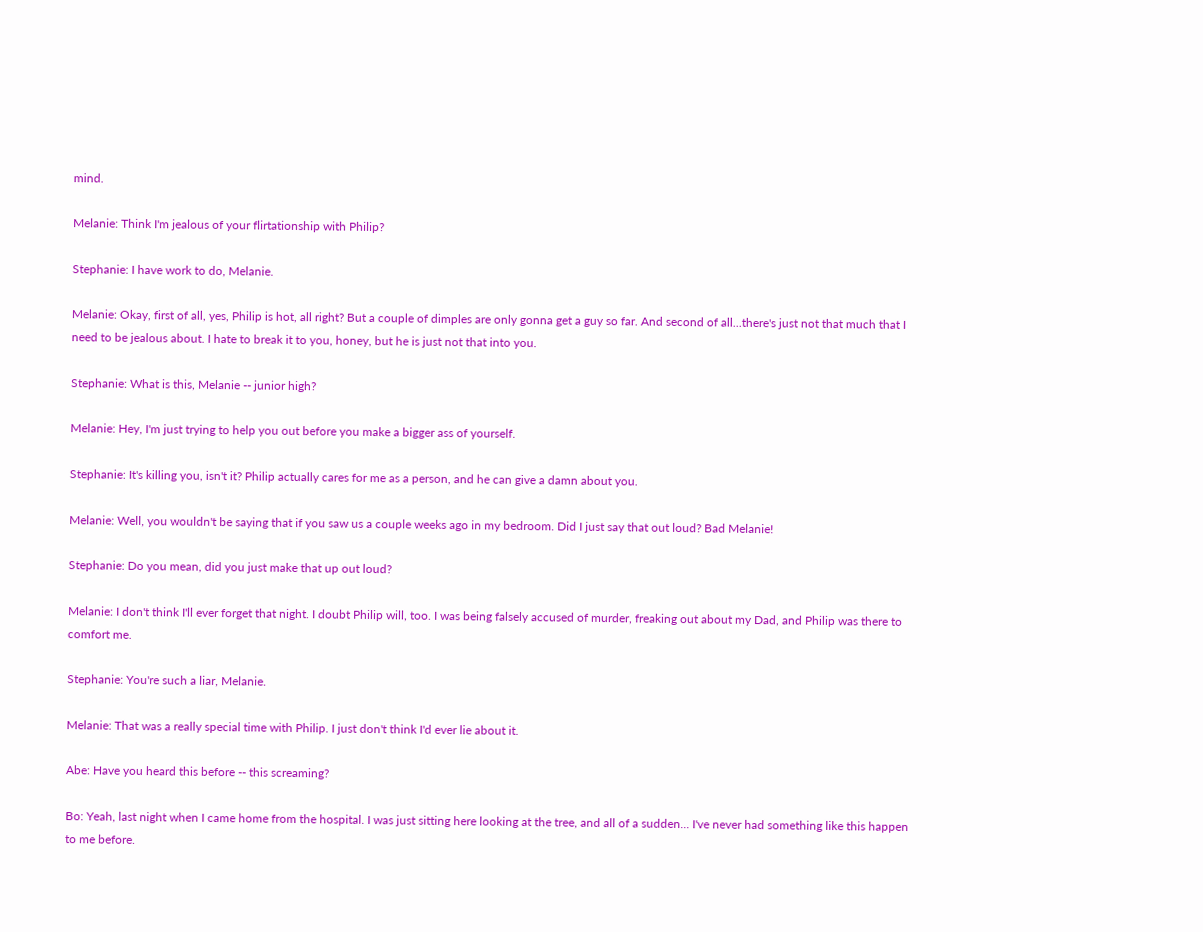mind.

Melanie: Think I'm jealous of your flirtationship with Philip?

Stephanie: I have work to do, Melanie.

Melanie: Okay, first of all, yes, Philip is hot, all right? But a couple of dimples are only gonna get a guy so far. And second of all...there's just not that much that I need to be jealous about. I hate to break it to you, honey, but he is just not that into you.

Stephanie: What is this, Melanie -- junior high?

Melanie: Hey, I'm just trying to help you out before you make a bigger ass of yourself.

Stephanie: It's killing you, isn't it? Philip actually cares for me as a person, and he can give a damn about you.

Melanie: Well, you wouldn't be saying that if you saw us a couple weeks ago in my bedroom. Did I just say that out loud? Bad Melanie!

Stephanie: Do you mean, did you just make that up out loud?

Melanie: I don't think I'll ever forget that night. I doubt Philip will, too. I was being falsely accused of murder, freaking out about my Dad, and Philip was there to comfort me.

Stephanie: You're such a liar, Melanie.

Melanie: That was a really special time with Philip. I just don't think I'd ever lie about it.

Abe: Have you heard this before -- this screaming?

Bo: Yeah, last night when I came home from the hospital. I was just sitting here looking at the tree, and all of a sudden... I've never had something like this happen to me before.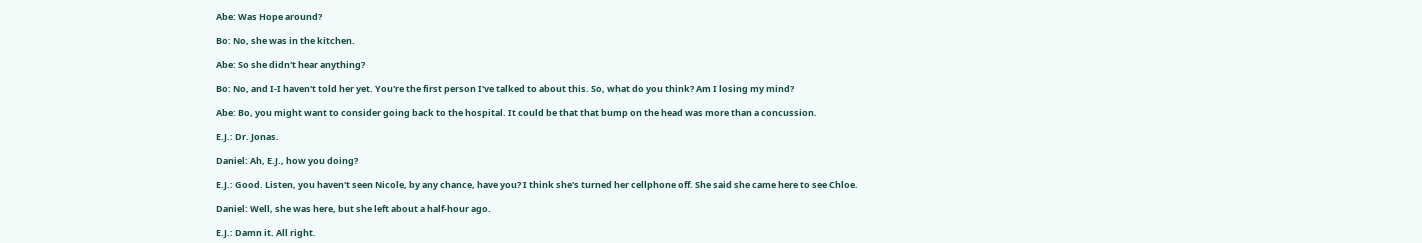Abe: Was Hope around?

Bo: No, she was in the kitchen.

Abe: So she didn't hear anything?

Bo: No, and I-I haven't told her yet. You're the first person I've talked to about this. So, what do you think? Am I losing my mind?

Abe: Bo, you might want to consider going back to the hospital. It could be that that bump on the head was more than a concussion.

E.J.: Dr. Jonas.

Daniel: Ah, E.J., how you doing?

E.J.: Good. Listen, you haven't seen Nicole, by any chance, have you? I think she's turned her cellphone off. She said she came here to see Chloe.

Daniel: Well, she was here, but she left about a half-hour ago.

E.J.: Damn it. All right.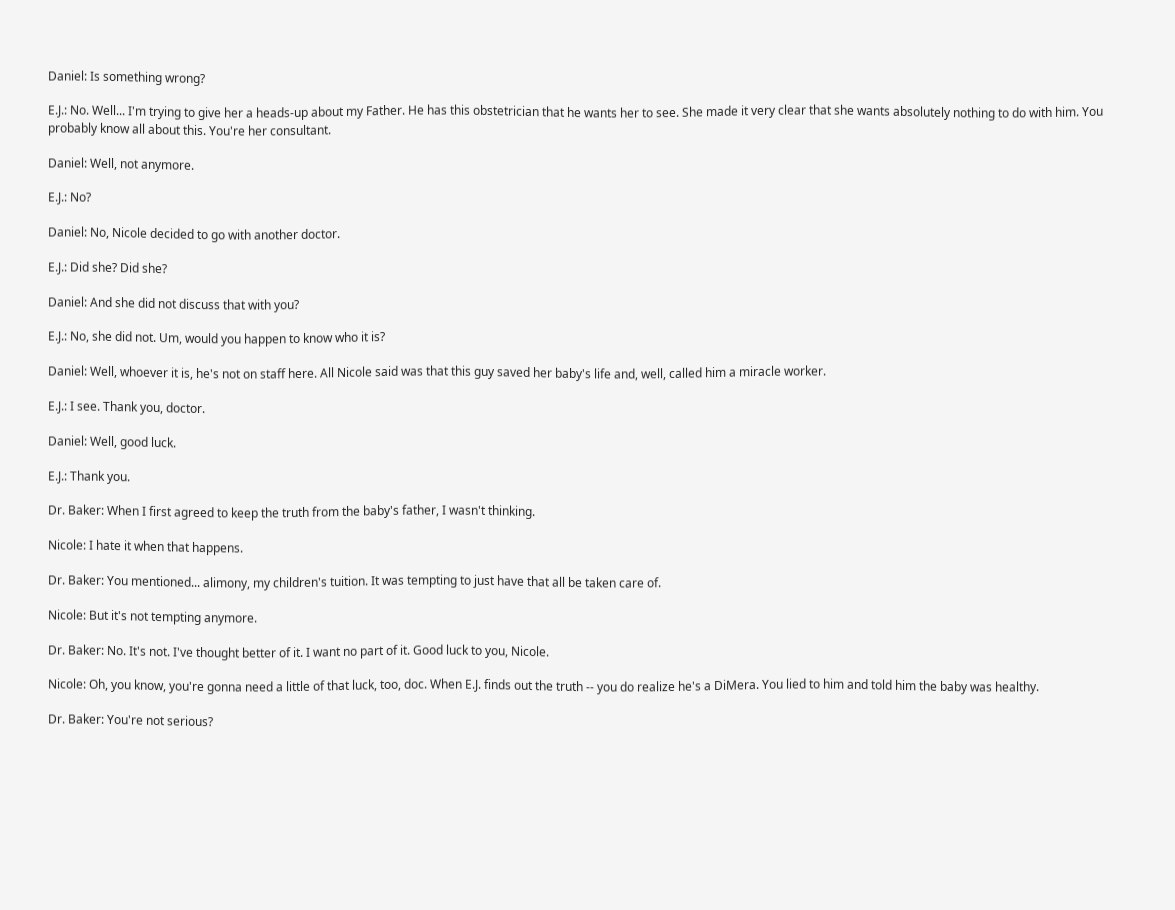Daniel: Is something wrong?

E.J.: No. Well... I'm trying to give her a heads-up about my Father. He has this obstetrician that he wants her to see. She made it very clear that she wants absolutely nothing to do with him. You probably know all about this. You're her consultant.

Daniel: Well, not anymore.

E.J.: No?

Daniel: No, Nicole decided to go with another doctor.

E.J.: Did she? Did she?

Daniel: And she did not discuss that with you?

E.J.: No, she did not. Um, would you happen to know who it is?

Daniel: Well, whoever it is, he's not on staff here. All Nicole said was that this guy saved her baby's life and, well, called him a miracle worker.

E.J.: I see. Thank you, doctor.

Daniel: Well, good luck.

E.J.: Thank you.

Dr. Baker: When I first agreed to keep the truth from the baby's father, I wasn't thinking.

Nicole: I hate it when that happens.

Dr. Baker: You mentioned... alimony, my children's tuition. It was tempting to just have that all be taken care of.

Nicole: But it's not tempting anymore.

Dr. Baker: No. It's not. I've thought better of it. I want no part of it. Good luck to you, Nicole.

Nicole: Oh, you know, you're gonna need a little of that luck, too, doc. When E.J. finds out the truth -- you do realize he's a DiMera. You lied to him and told him the baby was healthy.

Dr. Baker: You're not serious?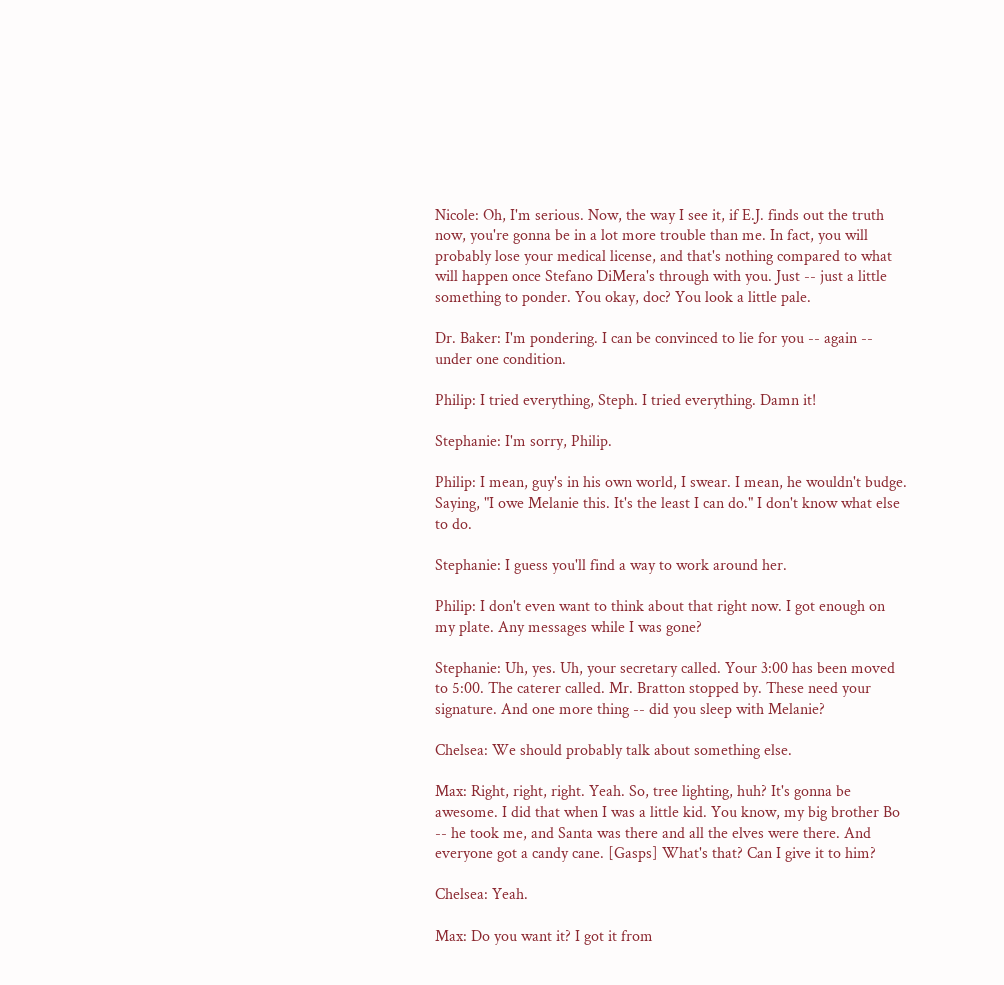Nicole: Oh, I'm serious. Now, the way I see it, if E.J. finds out the truth now, you're gonna be in a lot more trouble than me. In fact, you will probably lose your medical license, and that's nothing compared to what will happen once Stefano DiMera's through with you. Just -- just a little something to ponder. You okay, doc? You look a little pale.

Dr. Baker: I'm pondering. I can be convinced to lie for you -- again -- under one condition.

Philip: I tried everything, Steph. I tried everything. Damn it!

Stephanie: I'm sorry, Philip.

Philip: I mean, guy's in his own world, I swear. I mean, he wouldn't budge. Saying, "I owe Melanie this. It's the least I can do." I don't know what else to do.

Stephanie: I guess you'll find a way to work around her.

Philip: I don't even want to think about that right now. I got enough on my plate. Any messages while I was gone?

Stephanie: Uh, yes. Uh, your secretary called. Your 3:00 has been moved to 5:00. The caterer called. Mr. Bratton stopped by. These need your signature. And one more thing -- did you sleep with Melanie?

Chelsea: We should probably talk about something else.

Max: Right, right, right. Yeah. So, tree lighting, huh? It's gonna be awesome. I did that when I was a little kid. You know, my big brother Bo -- he took me, and Santa was there and all the elves were there. And everyone got a candy cane. [Gasps] What's that? Can I give it to him?

Chelsea: Yeah.

Max: Do you want it? I got it from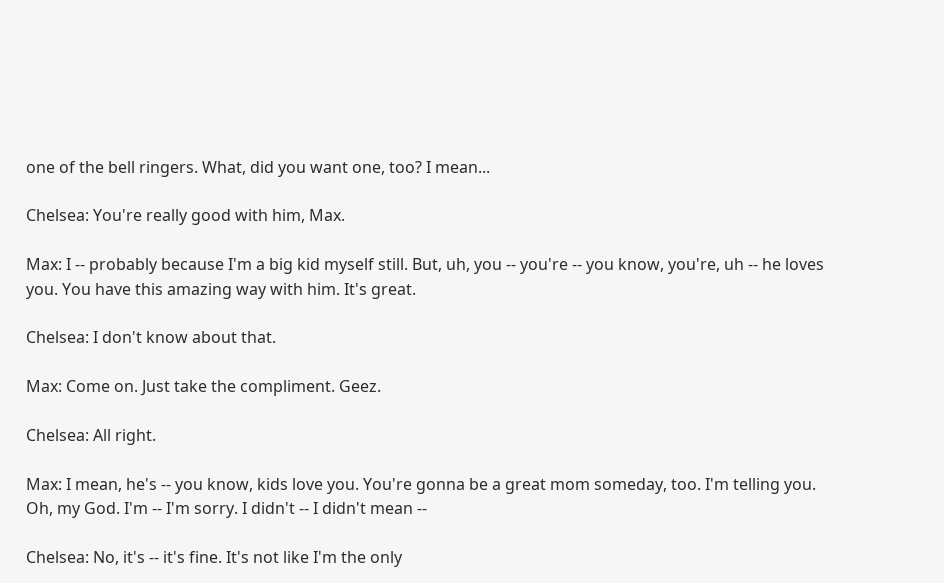one of the bell ringers. What, did you want one, too? I mean...

Chelsea: You're really good with him, Max.

Max: I -- probably because I'm a big kid myself still. But, uh, you -- you're -- you know, you're, uh -- he loves you. You have this amazing way with him. It's great.

Chelsea: I don't know about that.

Max: Come on. Just take the compliment. Geez.

Chelsea: All right.

Max: I mean, he's -- you know, kids love you. You're gonna be a great mom someday, too. I'm telling you. Oh, my God. I'm -- I'm sorry. I didn't -- I didn't mean --

Chelsea: No, it's -- it's fine. It's not like I'm the only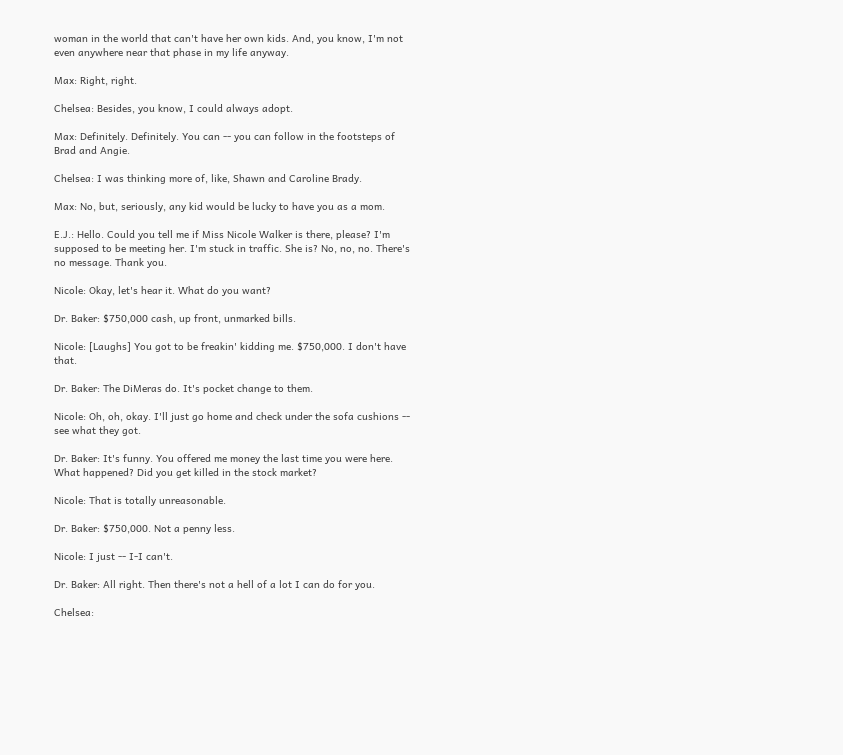woman in the world that can't have her own kids. And, you know, I'm not even anywhere near that phase in my life anyway.

Max: Right, right.

Chelsea: Besides, you know, I could always adopt.

Max: Definitely. Definitely. You can -- you can follow in the footsteps of Brad and Angie.

Chelsea: I was thinking more of, like, Shawn and Caroline Brady.

Max: No, but, seriously, any kid would be lucky to have you as a mom.

E.J.: Hello. Could you tell me if Miss Nicole Walker is there, please? I'm supposed to be meeting her. I'm stuck in traffic. She is? No, no, no. There's no message. Thank you.

Nicole: Okay, let's hear it. What do you want?

Dr. Baker: $750,000 cash, up front, unmarked bills.

Nicole: [Laughs] You got to be freakin' kidding me. $750,000. I don't have that.

Dr. Baker: The DiMeras do. It's pocket change to them.

Nicole: Oh, oh, okay. I'll just go home and check under the sofa cushions -- see what they got.

Dr. Baker: It's funny. You offered me money the last time you were here. What happened? Did you get killed in the stock market?

Nicole: That is totally unreasonable.

Dr. Baker: $750,000. Not a penny less.

Nicole: I just -- I-I can't.

Dr. Baker: All right. Then there's not a hell of a lot I can do for you.

Chelsea: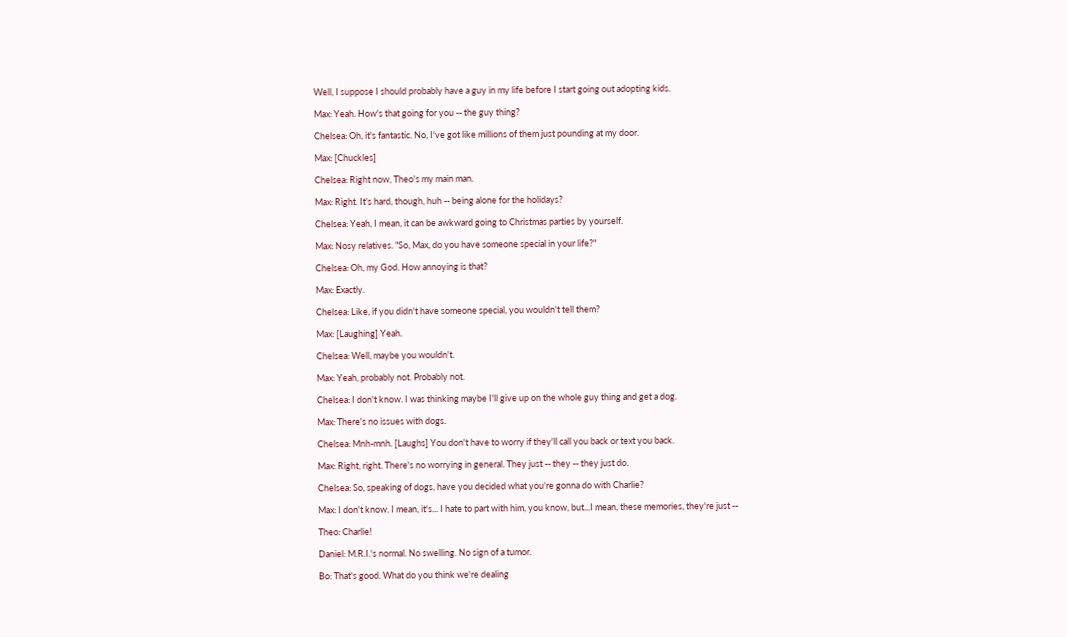Well, I suppose I should probably have a guy in my life before I start going out adopting kids.

Max: Yeah. How's that going for you -- the guy thing?

Chelsea: Oh, it's fantastic. No, I've got like millions of them just pounding at my door.

Max: [Chuckles]

Chelsea: Right now, Theo's my main man.

Max: Right. It's hard, though, huh -- being alone for the holidays?

Chelsea: Yeah, I mean, it can be awkward going to Christmas parties by yourself.

Max: Nosy relatives. "So, Max, do you have someone special in your life?"

Chelsea: Oh, my God. How annoying is that?

Max: Exactly.

Chelsea: Like, if you didn't have someone special, you wouldn't tell them?

Max: [Laughing] Yeah.

Chelsea: Well, maybe you wouldn't.

Max: Yeah, probably not. Probably not.

Chelsea: I don't know. I was thinking maybe I'll give up on the whole guy thing and get a dog.

Max: There's no issues with dogs.

Chelsea: Mnh-mnh. [Laughs] You don't have to worry if they'll call you back or text you back.

Max: Right, right. There's no worrying in general. They just -- they -- they just do.

Chelsea: So, speaking of dogs, have you decided what you're gonna do with Charlie?

Max: I don't know. I mean, it's... I hate to part with him, you know, but...I mean, these memories, they're just --

Theo: Charlie!

Daniel: M.R.I.'s normal. No swelling. No sign of a tumor.

Bo: That's good. What do you think we're dealing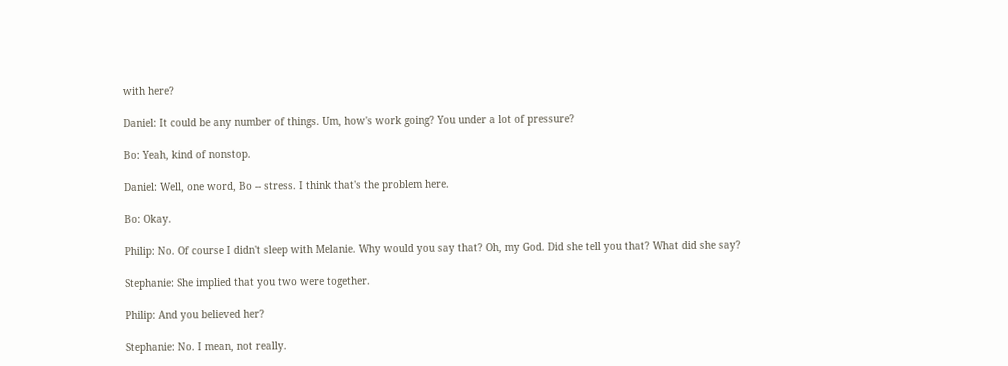with here?

Daniel: It could be any number of things. Um, how's work going? You under a lot of pressure?

Bo: Yeah, kind of nonstop.

Daniel: Well, one word, Bo -- stress. I think that's the problem here.

Bo: Okay.

Philip: No. Of course I didn't sleep with Melanie. Why would you say that? Oh, my God. Did she tell you that? What did she say?

Stephanie: She implied that you two were together.

Philip: And you believed her?

Stephanie: No. I mean, not really.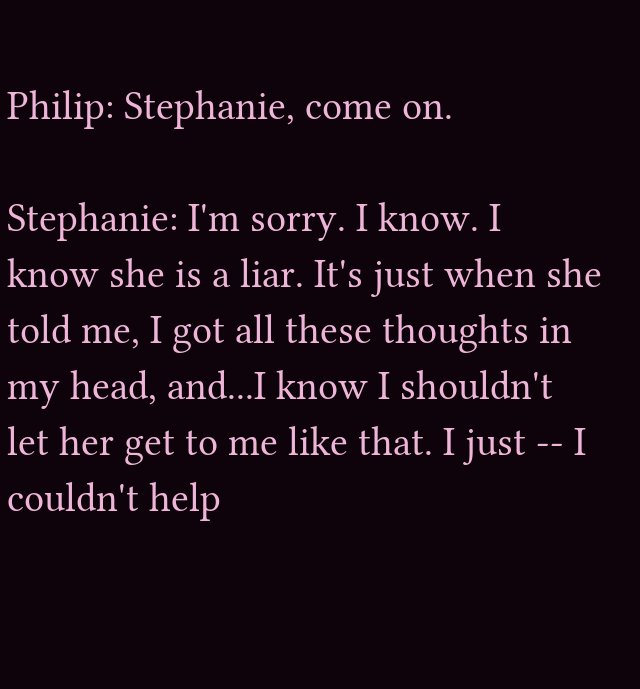Philip: Stephanie, come on.

Stephanie: I'm sorry. I know. I know she is a liar. It's just when she told me, I got all these thoughts in my head, and...I know I shouldn't let her get to me like that. I just -- I couldn't help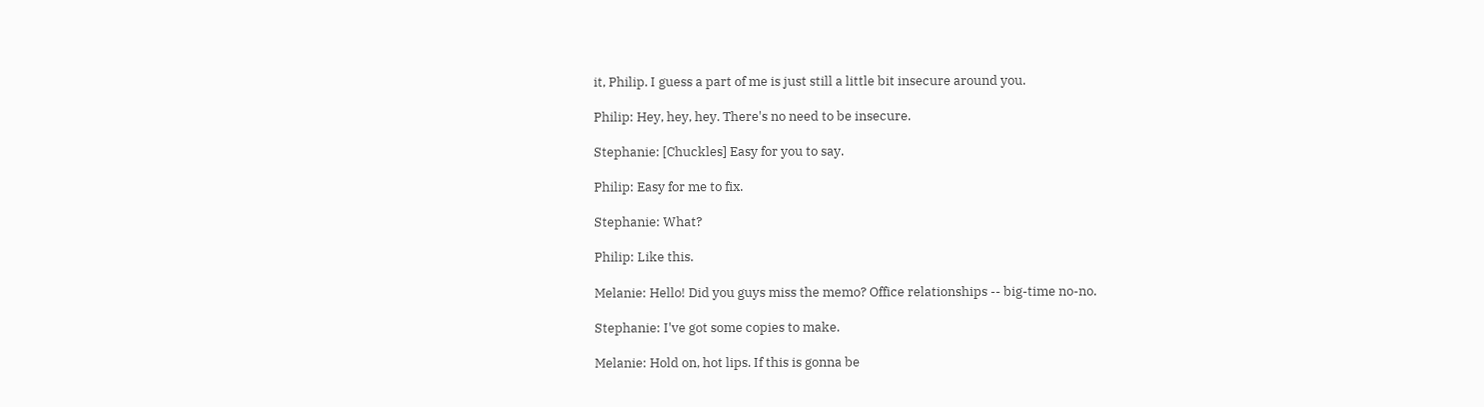it, Philip. I guess a part of me is just still a little bit insecure around you.

Philip: Hey, hey, hey. There's no need to be insecure.

Stephanie: [Chuckles] Easy for you to say.

Philip: Easy for me to fix.

Stephanie: What?

Philip: Like this.

Melanie: Hello! Did you guys miss the memo? Office relationships -- big-time no-no.

Stephanie: I've got some copies to make.

Melanie: Hold on, hot lips. If this is gonna be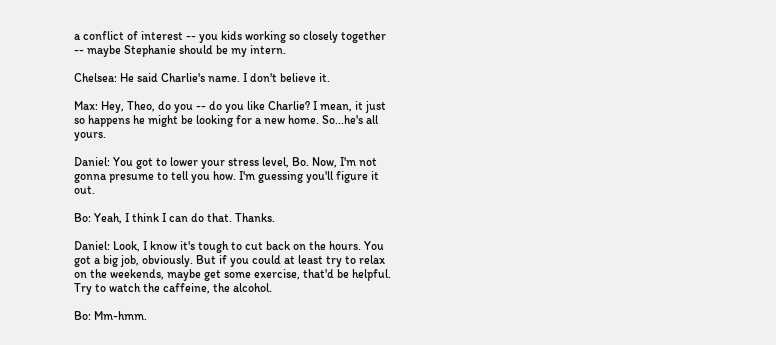a conflict of interest -- you kids working so closely together -- maybe Stephanie should be my intern.

Chelsea: He said Charlie's name. I don't believe it.

Max: Hey, Theo, do you -- do you like Charlie? I mean, it just so happens he might be looking for a new home. So...he's all yours.

Daniel: You got to lower your stress level, Bo. Now, I'm not gonna presume to tell you how. I'm guessing you'll figure it out.

Bo: Yeah, I think I can do that. Thanks.

Daniel: Look, I know it's tough to cut back on the hours. You got a big job, obviously. But if you could at least try to relax on the weekends, maybe get some exercise, that'd be helpful. Try to watch the caffeine, the alcohol.

Bo: Mm-hmm.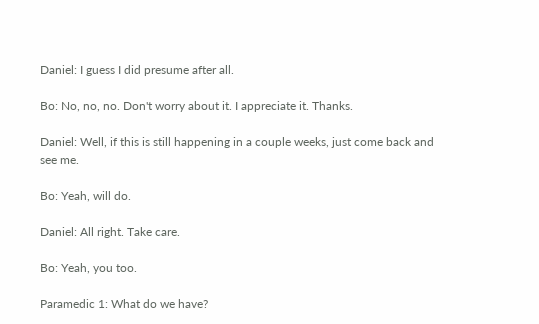Daniel: I guess I did presume after all.

Bo: No, no, no. Don't worry about it. I appreciate it. Thanks.

Daniel: Well, if this is still happening in a couple weeks, just come back and see me.

Bo: Yeah, will do.

Daniel: All right. Take care.

Bo: Yeah, you too.

Paramedic 1: What do we have?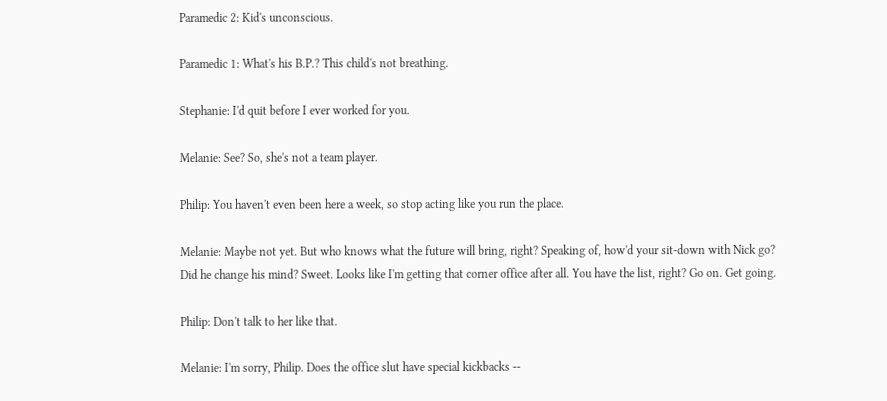Paramedic 2: Kid's unconscious.

Paramedic 1: What's his B.P.? This child's not breathing.

Stephanie: I'd quit before I ever worked for you.

Melanie: See? So, she's not a team player.

Philip: You haven't even been here a week, so stop acting like you run the place.

Melanie: Maybe not yet. But who knows what the future will bring, right? Speaking of, how'd your sit-down with Nick go? Did he change his mind? Sweet. Looks like I'm getting that corner office after all. You have the list, right? Go on. Get going.

Philip: Don't talk to her like that.

Melanie: I'm sorry, Philip. Does the office slut have special kickbacks --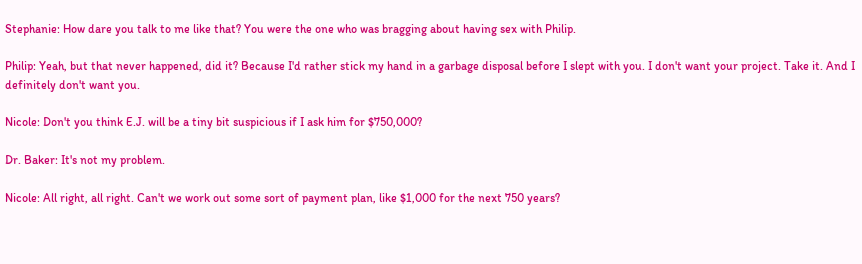Stephanie: How dare you talk to me like that? You were the one who was bragging about having sex with Philip.

Philip: Yeah, but that never happened, did it? Because I'd rather stick my hand in a garbage disposal before I slept with you. I don't want your project. Take it. And I definitely don't want you.

Nicole: Don't you think E.J. will be a tiny bit suspicious if I ask him for $750,000?

Dr. Baker: It's not my problem.

Nicole: All right, all right. Can't we work out some sort of payment plan, like $1,000 for the next 750 years?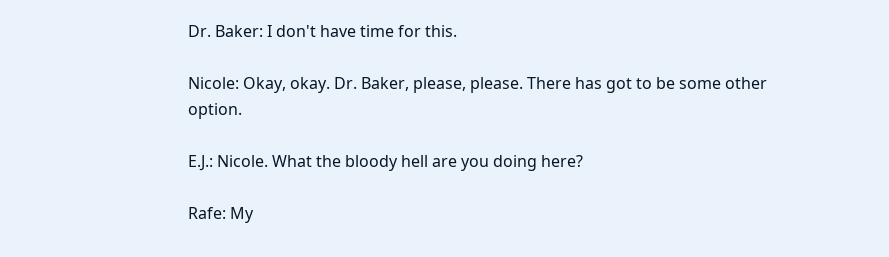Dr. Baker: I don't have time for this.

Nicole: Okay, okay. Dr. Baker, please, please. There has got to be some other option.

E.J.: Nicole. What the bloody hell are you doing here?

Rafe: My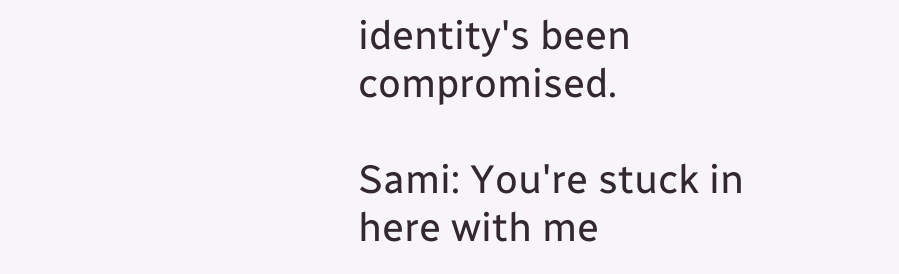identity's been compromised.

Sami: You're stuck in here with me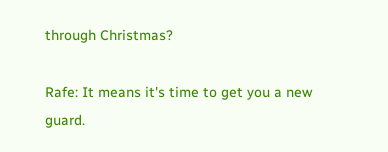through Christmas?

Rafe: It means it's time to get you a new guard.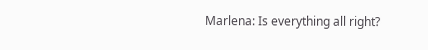Marlena: Is everything all right?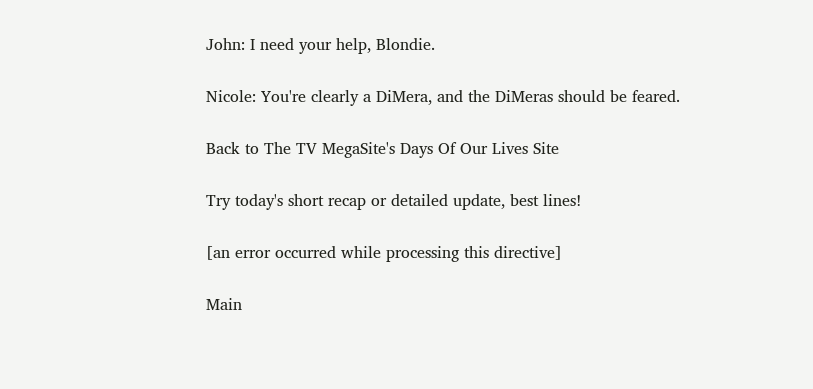John: I need your help, Blondie.

Nicole: You're clearly a DiMera, and the DiMeras should be feared.

Back to The TV MegaSite's Days Of Our Lives Site

Try today's short recap or detailed update, best lines!

[an error occurred while processing this directive]

Main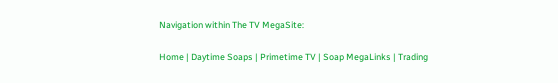Navigation within The TV MegaSite:

Home | Daytime Soaps | Primetime TV | Soap MegaLinks | Trading